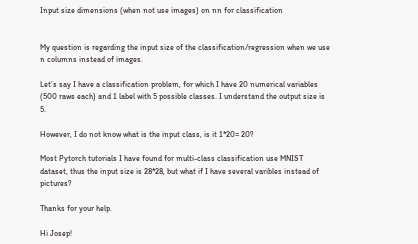Input size dimensions (when not use images) on nn for classification


My question is regarding the input size of the classification/regression when we use n columns instead of images.

Let’s say I have a classification problem, for which I have 20 numerical variables (500 raws each) and 1 label with 5 possible classes. I understand the output size is 5.

However, I do not know what is the input class, is it 1*20= 20?

Most Pytorch tutorials I have found for multi-class classification use MNIST dataset, thus the input size is 28*28, but what if I have several varibles instead of pictures?

Thanks for your help.

Hi Josep!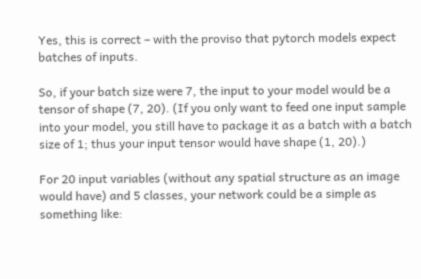Yes, this is correct – with the proviso that pytorch models expect
batches of inputs.

So, if your batch size were 7, the input to your model would be a
tensor of shape (7, 20). (If you only want to feed one input sample
into your model, you still have to package it as a batch with a batch
size of 1; thus your input tensor would have shape (1, 20).)

For 20 input variables (without any spatial structure as an image
would have) and 5 classes, your network could be a simple as
something like: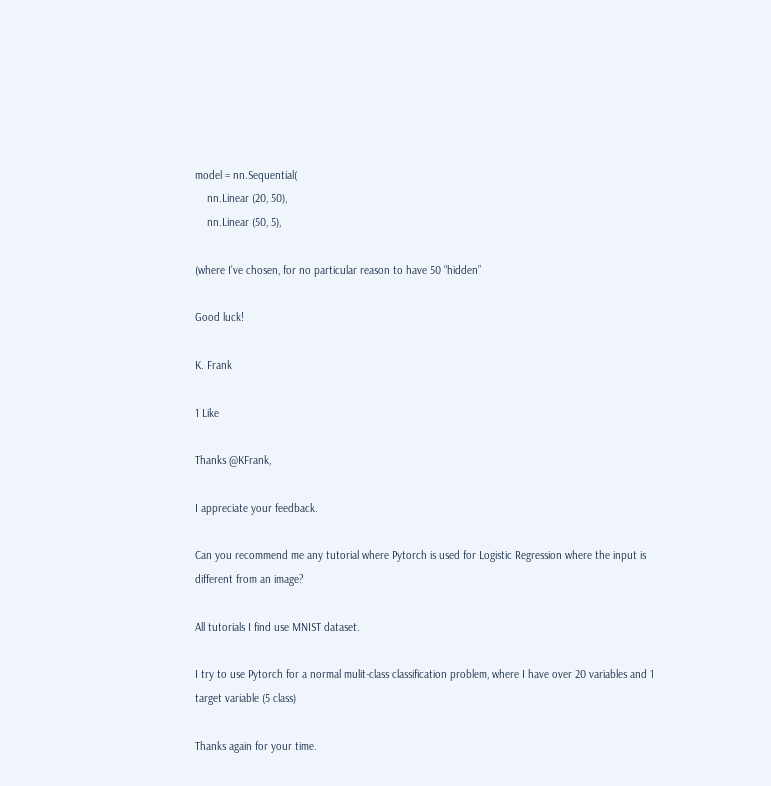model = nn.Sequential(
    nn.Linear (20, 50),
    nn.Linear (50, 5),

(where I’ve chosen, for no particular reason to have 50 “hidden”

Good luck!

K. Frank

1 Like

Thanks @KFrank,

I appreciate your feedback.

Can you recommend me any tutorial where Pytorch is used for Logistic Regression where the input is different from an image?

All tutorials I find use MNIST dataset.

I try to use Pytorch for a normal mulit-class classification problem, where I have over 20 variables and 1 target variable (5 class)

Thanks again for your time.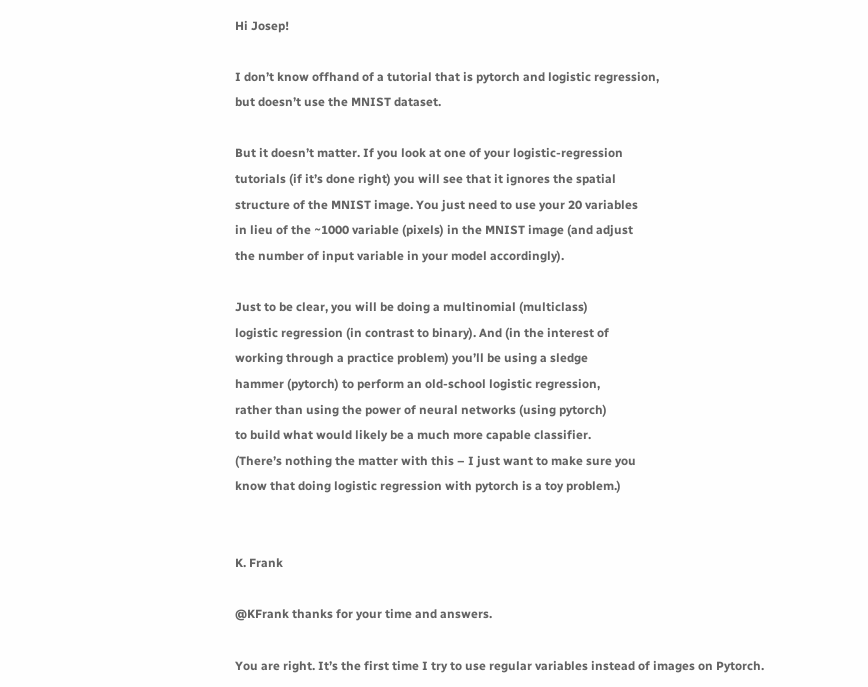Hi Josep!

I don’t know offhand of a tutorial that is pytorch and logistic regression,
but doesn’t use the MNIST dataset.

But it doesn’t matter. If you look at one of your logistic-regression
tutorials (if it’s done right) you will see that it ignores the spatial
structure of the MNIST image. You just need to use your 20 variables
in lieu of the ~1000 variable (pixels) in the MNIST image (and adjust
the number of input variable in your model accordingly).

Just to be clear, you will be doing a multinomial (multiclass)
logistic regression (in contrast to binary). And (in the interest of
working through a practice problem) you’ll be using a sledge
hammer (pytorch) to perform an old-school logistic regression,
rather than using the power of neural networks (using pytorch)
to build what would likely be a much more capable classifier.
(There’s nothing the matter with this – I just want to make sure you
know that doing logistic regression with pytorch is a toy problem.)


K. Frank

@KFrank thanks for your time and answers.

You are right. It’s the first time I try to use regular variables instead of images on Pytorch.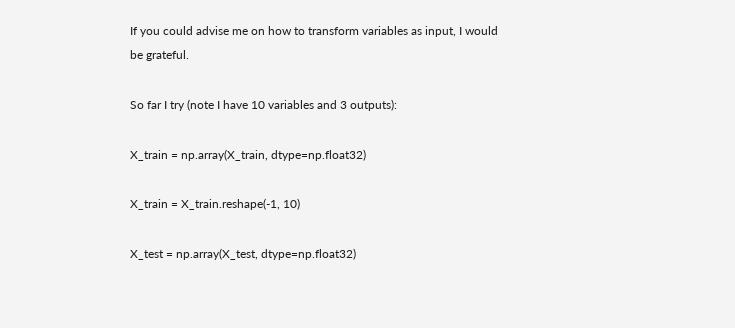If you could advise me on how to transform variables as input, I would be grateful.

So far I try (note I have 10 variables and 3 outputs):

X_train = np.array(X_train, dtype=np.float32)

X_train = X_train.reshape(-1, 10)

X_test = np.array(X_test, dtype=np.float32)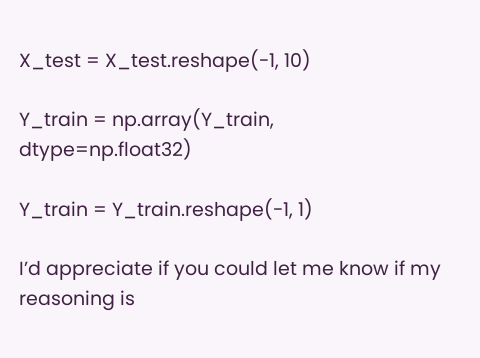X_test = X_test.reshape(-1, 10)

Y_train = np.array(Y_train, dtype=np.float32)

Y_train = Y_train.reshape(-1, 1)

I’d appreciate if you could let me know if my reasoning is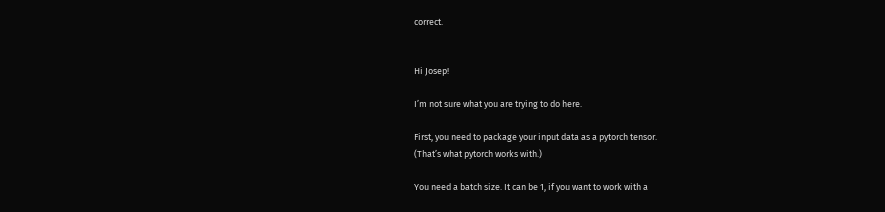correct.


Hi Josep!

I’m not sure what you are trying to do here.

First, you need to package your input data as a pytorch tensor.
(That’s what pytorch works with.)

You need a batch size. It can be 1, if you want to work with a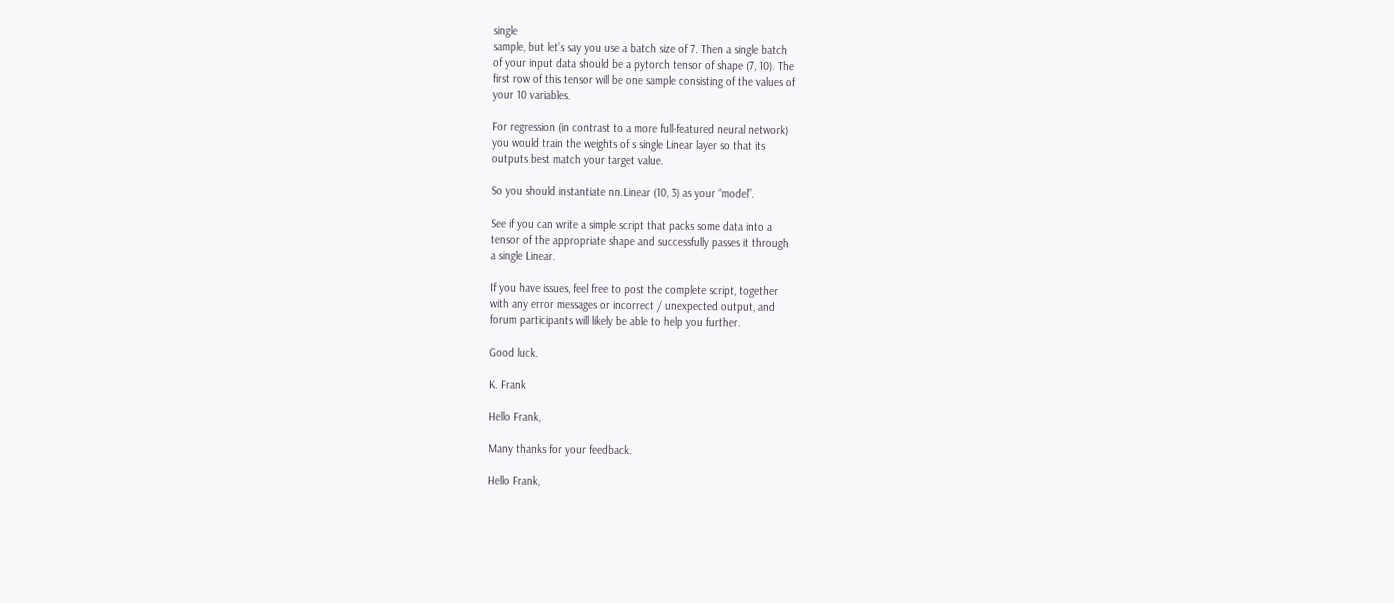single
sample, but let’s say you use a batch size of 7. Then a single batch
of your input data should be a pytorch tensor of shape (7, 10). The
first row of this tensor will be one sample consisting of the values of
your 10 variables.

For regression (in contrast to a more full-featured neural network)
you would train the weights of s single Linear layer so that its
outputs best match your target value.

So you should instantiate nn.Linear (10, 3) as your “model”.

See if you can write a simple script that packs some data into a
tensor of the appropriate shape and successfully passes it through
a single Linear.

If you have issues, feel free to post the complete script, together
with any error messages or incorrect / unexpected output, and
forum participants will likely be able to help you further.

Good luck.

K. Frank

Hello Frank,

Many thanks for your feedback.

Hello Frank,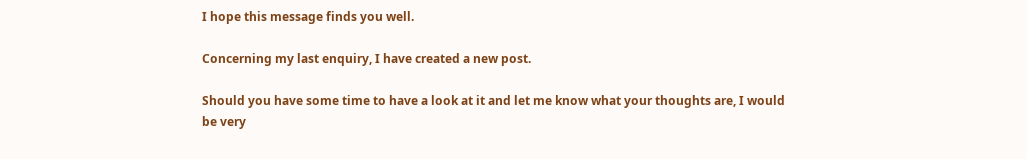I hope this message finds you well.

Concerning my last enquiry, I have created a new post.

Should you have some time to have a look at it and let me know what your thoughts are, I would be very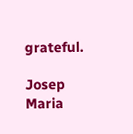grateful.

Josep Maria